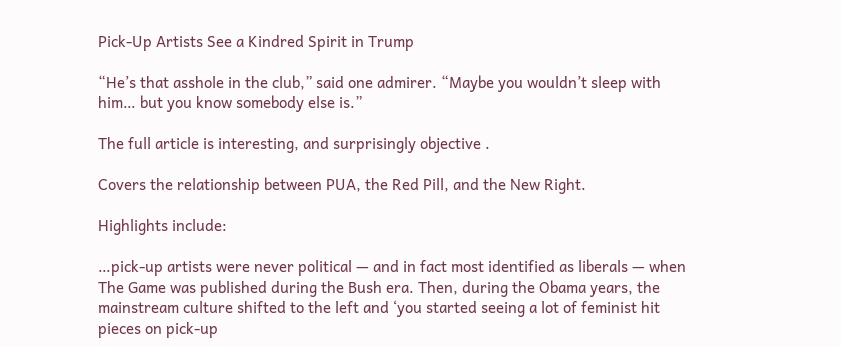Pick-Up Artists See a Kindred Spirit in Trump

“He’s that asshole in the club,” said one admirer. “Maybe you wouldn’t sleep with him… but you know somebody else is.”

The full article is interesting, and surprisingly objective .

Covers the relationship between PUA, the Red Pill, and the New Right.

Highlights include:

…pick-up artists were never political — and in fact most identified as liberals — when The Game was published during the Bush era. Then, during the Obama years, the mainstream culture shifted to the left and ‘you started seeing a lot of feminist hit pieces on pick-up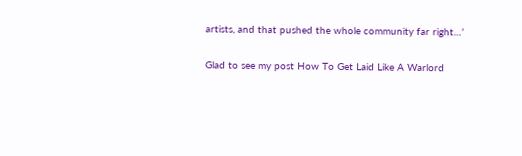artists, and that pushed the whole community far right…’

Glad to see my post How To Get Laid Like A Warlord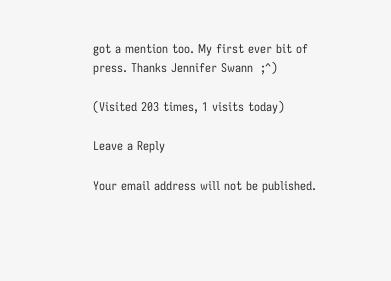got a mention too. My first ever bit of press. Thanks Jennifer Swann  ;^)

(Visited 203 times, 1 visits today)

Leave a Reply

Your email address will not be published.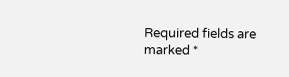Required fields are marked *